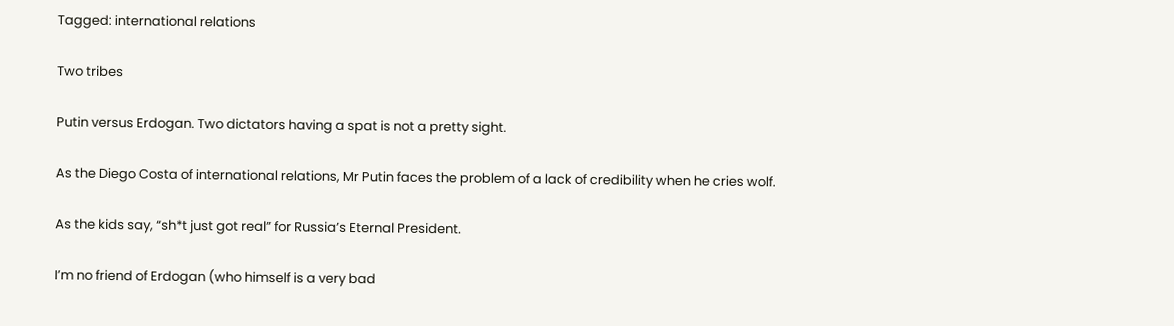Tagged: international relations

Two tribes

Putin versus Erdogan. Two dictators having a spat is not a pretty sight.

As the Diego Costa of international relations, Mr Putin faces the problem of a lack of credibility when he cries wolf.

As the kids say, “sh*t just got real” for Russia’s Eternal President.

I’m no friend of Erdogan (who himself is a very bad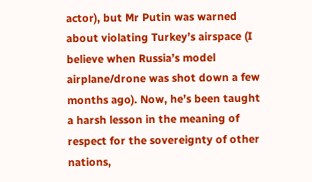actor), but Mr Putin was warned about violating Turkey’s airspace (I believe when Russia’s model airplane/drone was shot down a few months ago). Now, he’s been taught a harsh lesson in the meaning of respect for the sovereignty of other nations,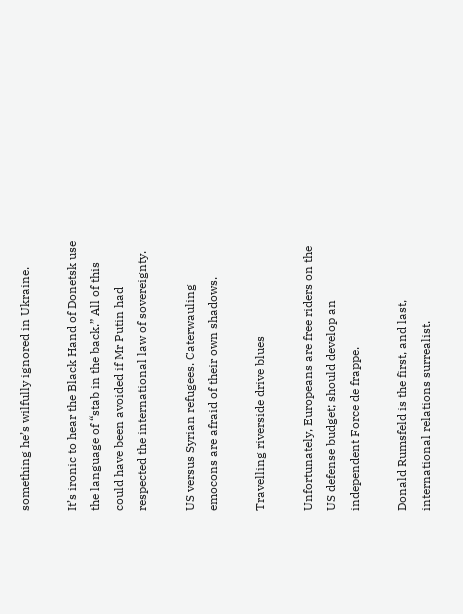something he’s wilfully ignored in Ukraine.

It’s ironic to hear the Black Hand of Donetsk use the language of “stab in the back.” All of this could have been avoided if Mr Putin had respected the international law of sovereignty.

US versus Syrian refugees. Caterwauling emocons are afraid of their own shadows.

Travelling riverside drive blues

Unfortunately, Europeans are free riders on the US defense budget; should develop an independent Force de frappe.

Donald Rumsfeld is the first, and last, international relations surrealist.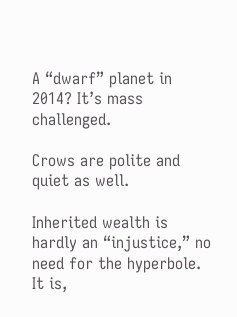A “dwarf” planet in 2014? It’s mass challenged.

Crows are polite and quiet as well.

Inherited wealth is hardly an “injustice,” no need for the hyperbole. It is,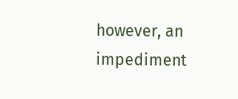however, an impediment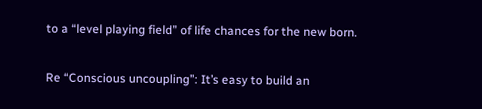to a “level playing field” of life chances for the new born.

Re “Conscious uncoupling”: It’s easy to build an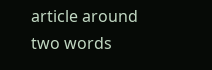article around two words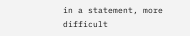in a statement, more difficult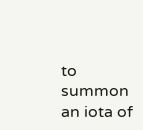to summon an iota of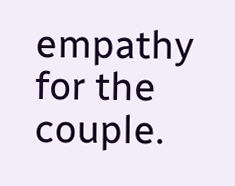empathy for the couple.